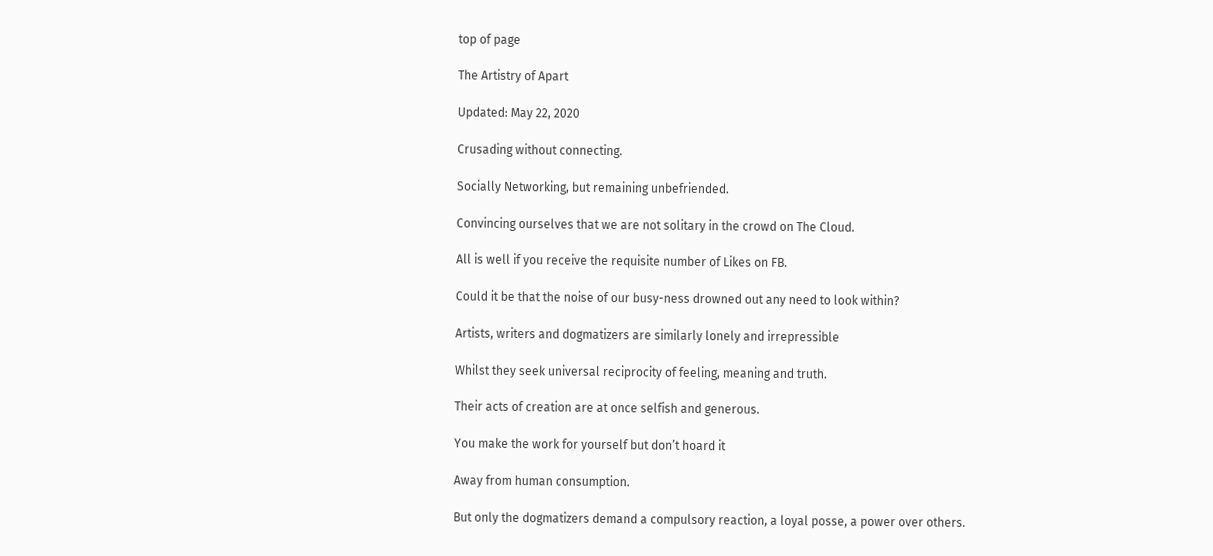top of page

The Artistry of Apart

Updated: May 22, 2020

Crusading without connecting.

Socially Networking, but remaining unbefriended.

Convincing ourselves that we are not solitary in the crowd on The Cloud.

All is well if you receive the requisite number of Likes on FB.

Could it be that the noise of our busy-ness drowned out any need to look within?

Artists, writers and dogmatizers are similarly lonely and irrepressible

Whilst they seek universal reciprocity of feeling, meaning and truth.

Their acts of creation are at once selfish and generous.

You make the work for yourself but don’t hoard it

Away from human consumption.

But only the dogmatizers demand a compulsory reaction, a loyal posse, a power over others.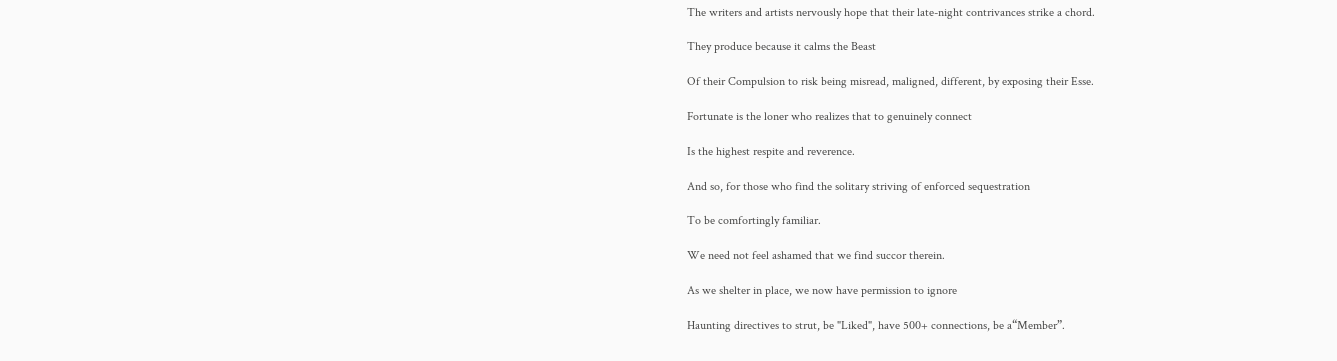The writers and artists nervously hope that their late-night contrivances strike a chord.

They produce because it calms the Beast

Of their Compulsion to risk being misread, maligned, different, by exposing their Esse.

Fortunate is the loner who realizes that to genuinely connect

Is the highest respite and reverence.

And so, for those who find the solitary striving of enforced sequestration

To be comfortingly familiar.

We need not feel ashamed that we find succor therein.

As we shelter in place, we now have permission to ignore

Haunting directives to strut, be "Liked", have 500+ connections, be a“Member”.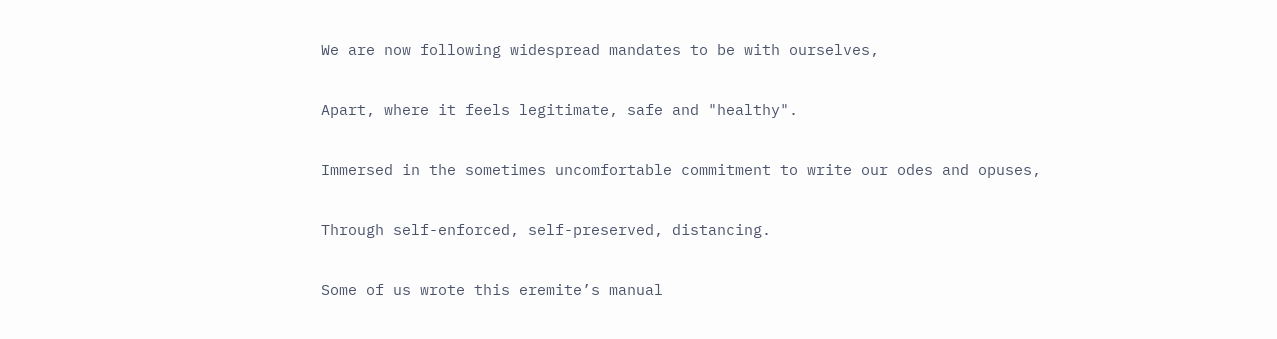We are now following widespread mandates to be with ourselves,

Apart, where it feels legitimate, safe and "healthy".

Immersed in the sometimes uncomfortable commitment to write our odes and opuses,

Through self-enforced, self-preserved, distancing.

Some of us wrote this eremite’s manual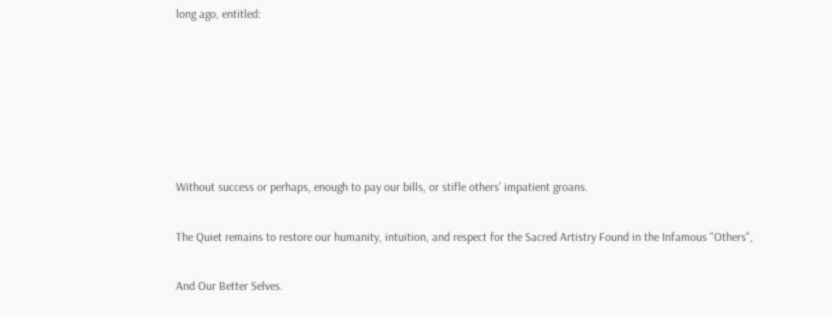long ago, entitled:






Without success or perhaps, enough to pay our bills, or stifle others’ impatient groans.

The Quiet remains to restore our humanity, intuition, and respect for the Sacred Artistry Found in the Infamous "Others",

And Our Better Selves.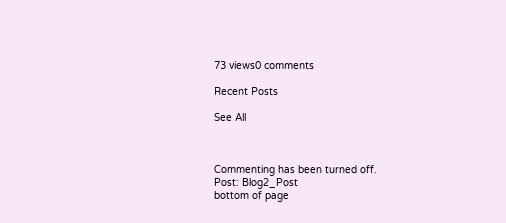73 views0 comments

Recent Posts

See All



Commenting has been turned off.
Post: Blog2_Post
bottom of page